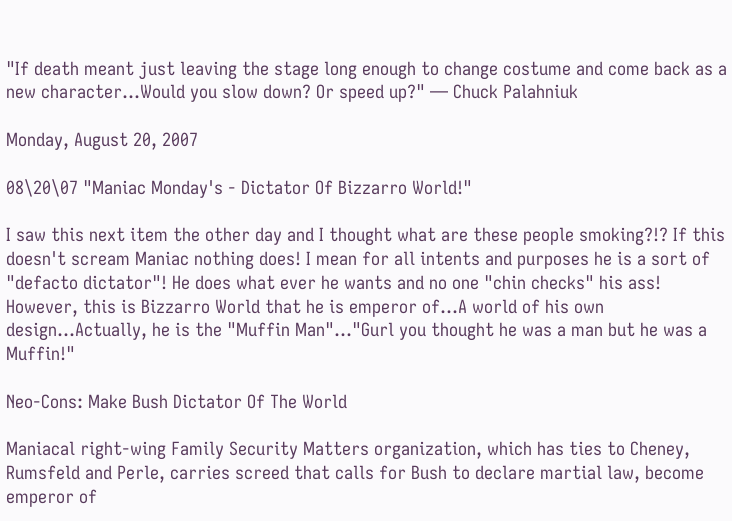"If death meant just leaving the stage long enough to change costume and come back as a new character...Would you slow down? Or speed up?" — Chuck Palahniuk

Monday, August 20, 2007

08\20\07 "Maniac Monday's - Dictator Of Bizzarro World!"

I saw this next item the other day and I thought what are these people smoking?!? If this doesn't scream Maniac nothing does! I mean for all intents and purposes he is a sort of "defacto dictator"! He does what ever he wants and no one "chin checks" his ass! However, this is Bizzarro World that he is emperor of...A world of his own design...Actually, he is the "Muffin Man"..."Gurl you thought he was a man but he was a Muffin!"

Neo-Cons: Make Bush Dictator Of The World

Maniacal right-wing Family Security Matters organization, which has ties to Cheney, Rumsfeld and Perle, carries screed that calls for Bush to declare martial law, become emperor of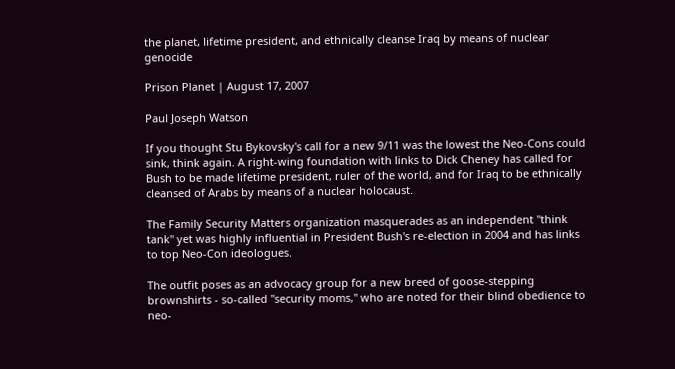the planet, lifetime president, and ethnically cleanse Iraq by means of nuclear genocide

Prison Planet | August 17, 2007

Paul Joseph Watson

If you thought Stu Bykovsky's call for a new 9/11 was the lowest the Neo-Cons could sink, think again. A right-wing foundation with links to Dick Cheney has called for Bush to be made lifetime president, ruler of the world, and for Iraq to be ethnically cleansed of Arabs by means of a nuclear holocaust.

The Family Security Matters organization masquerades as an independent "think tank" yet was highly influential in President Bush's re-election in 2004 and has links to top Neo-Con ideologues.

The outfit poses as an advocacy group for a new breed of goose-stepping brownshirts - so-called "security moms," who are noted for their blind obedience to neo-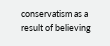conservatism as a result of believing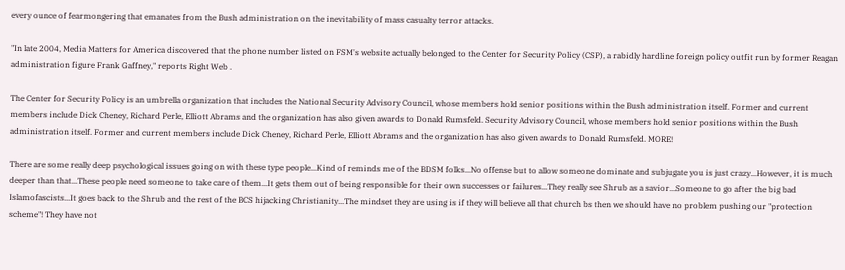every ounce of fearmongering that emanates from the Bush administration on the inevitability of mass casualty terror attacks.

"In late 2004, Media Matters for America discovered that the phone number listed on FSM's website actually belonged to the Center for Security Policy (CSP), a rabidly hardline foreign policy outfit run by former Reagan administration figure Frank Gaffney," reports Right Web .

The Center for Security Policy is an umbrella organization that includes the National Security Advisory Council, whose members hold senior positions within the Bush administration itself. Former and current members include Dick Cheney, Richard Perle, Elliott Abrams and the organization has also given awards to Donald Rumsfeld. Security Advisory Council, whose members hold senior positions within the Bush administration itself. Former and current members include Dick Cheney, Richard Perle, Elliott Abrams and the organization has also given awards to Donald Rumsfeld. MORE!

There are some really deep psychological issues going on with these type people...Kind of reminds me of the BDSM folks...No offense but to allow someone dominate and subjugate you is just crazy...However, it is much deeper than that...These people need someone to take care of them...It gets them out of being responsible for their own successes or failures...They really see Shrub as a savior...Someone to go after the big bad Islamofascists...It goes back to the Shrub and the rest of the BCS hijacking Christianity...The mindset they are using is if they will believe all that church bs then we should have no problem pushing our "protection scheme"! They have not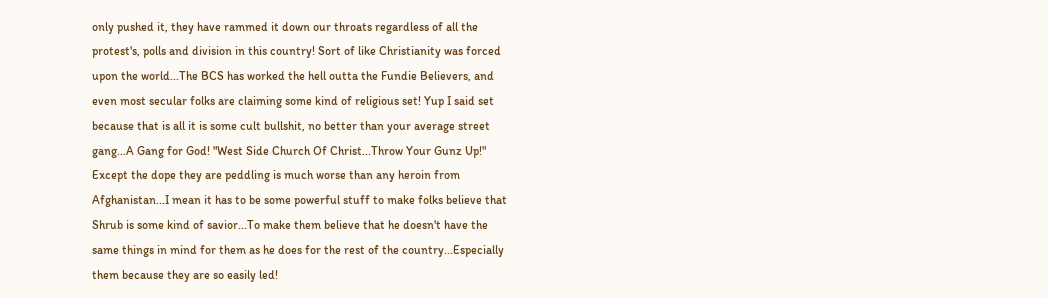only pushed it, they have rammed it down our throats regardless of all the protest's, polls and division in this country! Sort of like Christianity was forced upon the world...The BCS has worked the hell outta the Fundie Believers, and even most secular folks are claiming some kind of religious set! Yup I said set because that is all it is some cult bullshit, no better than your average street gang...A Gang for God! "West Side Church Of Christ...Throw Your Gunz Up!" Except the dope they are peddling is much worse than any heroin from Afghanistan...I mean it has to be some powerful stuff to make folks believe that Shrub is some kind of savior...To make them believe that he doesn't have the same things in mind for them as he does for the rest of the country...Especially them because they are so easily led!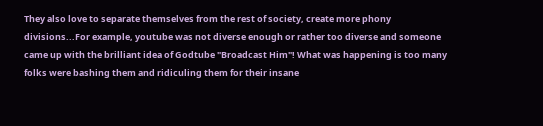They also love to separate themselves from the rest of society, create more phony divisions...For example, youtube was not diverse enough or rather too diverse and someone came up with the brilliant idea of Godtube "Broadcast Him"! What was happening is too many folks were bashing them and ridiculing them for their insane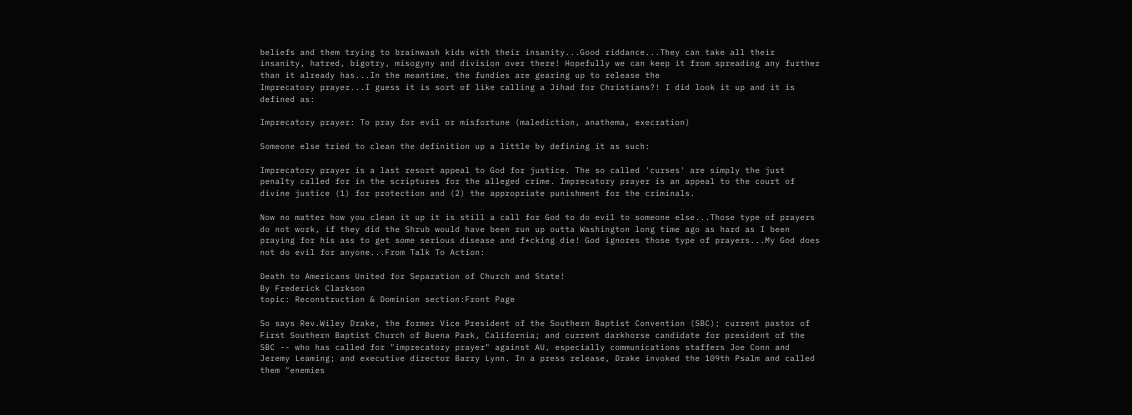beliefs and them trying to brainwash kids with their insanity...Good riddance...They can take all their insanity, hatred, bigotry, misogyny and division over there! Hopefully we can keep it from spreading any further than it already has...In the meantime, the fundies are gearing up to release the
Imprecatory prayer...I guess it is sort of like calling a Jihad for Christians?! I did look it up and it is defined as:

Imprecatory prayer: To pray for evil or misfortune (malediction, anathema, execration)

Someone else tried to clean the definition up a little by defining it as such:

Imprecatory prayer is a last resort appeal to God for justice. The so called 'curses' are simply the just penalty called for in the scriptures for the alleged crime. Imprecatory prayer is an appeal to the court of divine justice (1) for protection and (2) the appropriate punishment for the criminals.

Now no matter how you clean it up it is still a call for God to do evil to someone else...Those type of prayers do not work, if they did the Shrub would have been run up outta Washington long time ago as hard as I been praying for his ass to get some serious disease and f*cking die! God ignores those type of prayers...My God does not do evil for anyone...From Talk To Action:

Death to Americans United for Separation of Church and State!
By Frederick Clarkson
topic: Reconstruction & Dominion section:Front Page

So says Rev.Wiley Drake, the former Vice President of the Southern Baptist Convention (SBC); current pastor of First Southern Baptist Church of Buena Park, California; and current darkhorse candidate for president of the SBC -- who has called for "imprecatory prayer" against AU, especially communications staffers Joe Conn and Jeremy Leaming; and executive director Barry Lynn. In a press release, Drake invoked the 109th Psalm and called them "enemies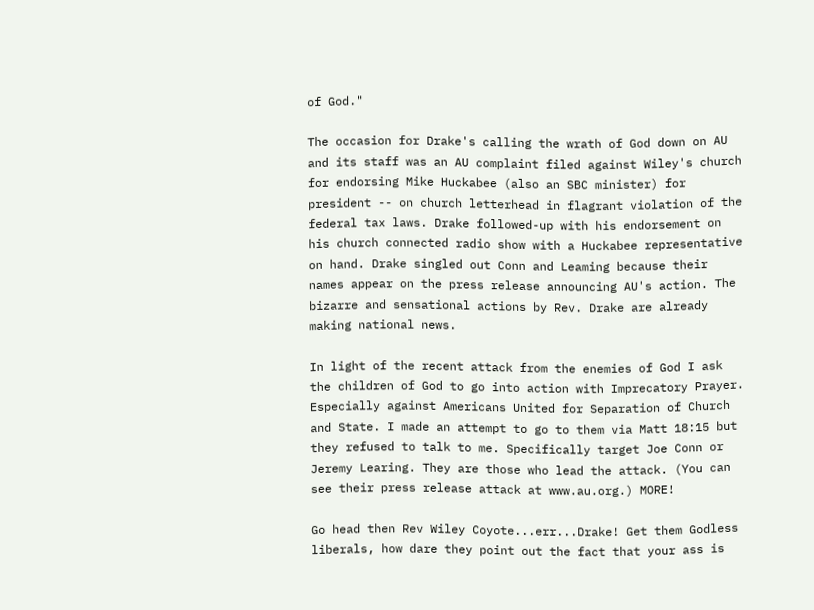of God."

The occasion for Drake's calling the wrath of God down on AU and its staff was an AU complaint filed against Wiley's church for endorsing Mike Huckabee (also an SBC minister) for president -- on church letterhead in flagrant violation of the federal tax laws. Drake followed-up with his endorsement on his church connected radio show with a Huckabee representative on hand. Drake singled out Conn and Leaming because their names appear on the press release announcing AU's action. The bizarre and sensational actions by Rev. Drake are already making national news.

In light of the recent attack from the enemies of God I ask the children of God to go into action with Imprecatory Prayer. Especially against Americans United for Separation of Church and State. I made an attempt to go to them via Matt 18:15 but they refused to talk to me. Specifically target Joe Conn or Jeremy Learing. They are those who lead the attack. (You can see their press release attack at www.au.org.) MORE!

Go head then Rev Wiley Coyote...err...Drake! Get them Godless liberals, how dare they point out the fact that your ass is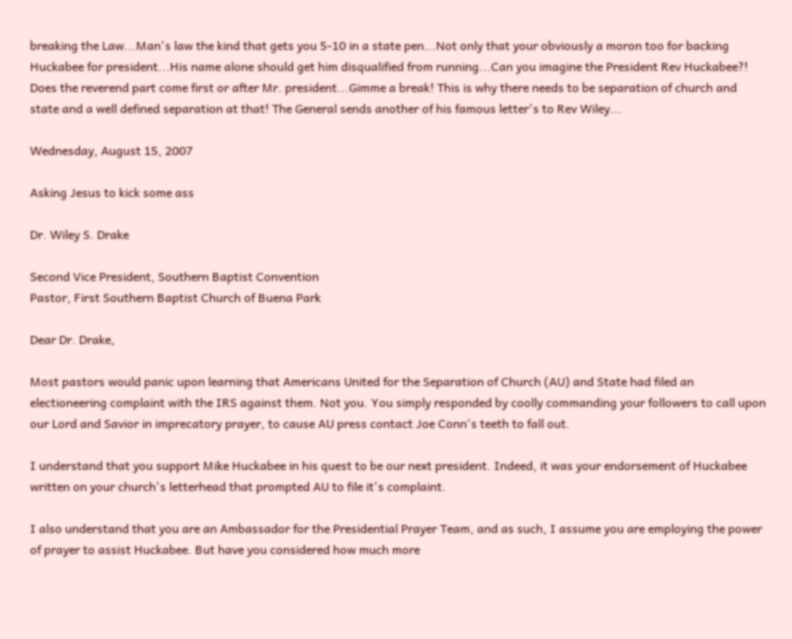breaking the Law...Man's law the kind that gets you 5-10 in a state pen...Not only that your obviously a moron too for backing Huckabee for president...His name alone should get him disqualified from running...Can you imagine the President Rev Huckabee?! Does the reverend part come first or after Mr. president...Gimme a break! This is why there needs to be separation of church and state and a well defined separation at that! The General sends another of his famous letter's to Rev Wiley...

Wednesday, August 15, 2007

Asking Jesus to kick some ass

Dr. Wiley S. Drake

Second Vice President, Southern Baptist Convention
Pastor, First Southern Baptist Church of Buena Park

Dear Dr. Drake,

Most pastors would panic upon learning that Americans United for the Separation of Church (AU) and State had filed an electioneering complaint with the IRS against them. Not you. You simply responded by coolly commanding your followers to call upon our Lord and Savior in imprecatory prayer, to cause AU press contact Joe Conn's teeth to fall out.

I understand that you support Mike Huckabee in his quest to be our next president. Indeed, it was your endorsement of Huckabee written on your church's letterhead that prompted AU to file it's complaint.

I also understand that you are an Ambassador for the Presidential Prayer Team, and as such, I assume you are employing the power of prayer to assist Huckabee. But have you considered how much more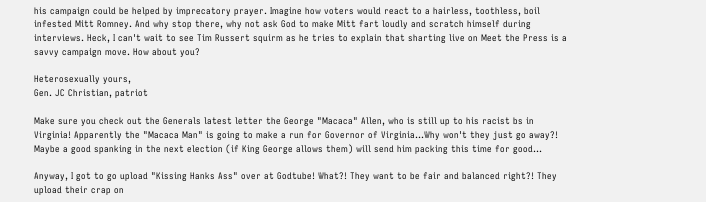his campaign could be helped by imprecatory prayer. Imagine how voters would react to a hairless, toothless, boil infested Mitt Romney. And why stop there, why not ask God to make Mitt fart loudly and scratch himself during interviews. Heck, I can't wait to see Tim Russert squirm as he tries to explain that sharting live on Meet the Press is a savvy campaign move. How about you?

Heterosexually yours,
Gen. JC Christian, patriot

Make sure you check out the Generals latest letter the George "Macaca" Allen, who is still up to his racist bs in Virginia! Apparently the "Macaca Man" is going to make a run for Governor of Virginia...Why won't they just go away?! Maybe a good spanking in the next election (if King George allows them) will send him packing this time for good...

Anyway, I got to go upload "Kissing Hanks Ass" over at Godtube! What?! They want to be fair and balanced right?! They upload their crap on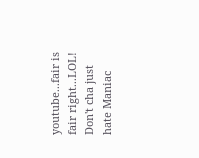youtube...fair is fair right...LOL! Don't cha just hate Maniac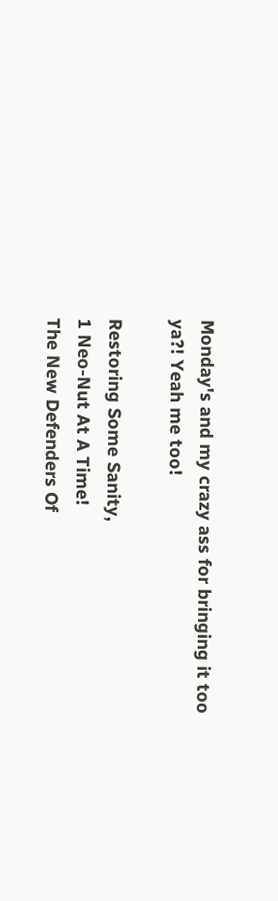Monday's and my crazy ass for bringing it too ya?! Yeah me too!

Restoring Some Sanity,
1 Neo-Nut At A Time!
The New Defenders Of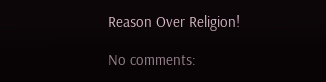Reason Over Religion!

No comments: